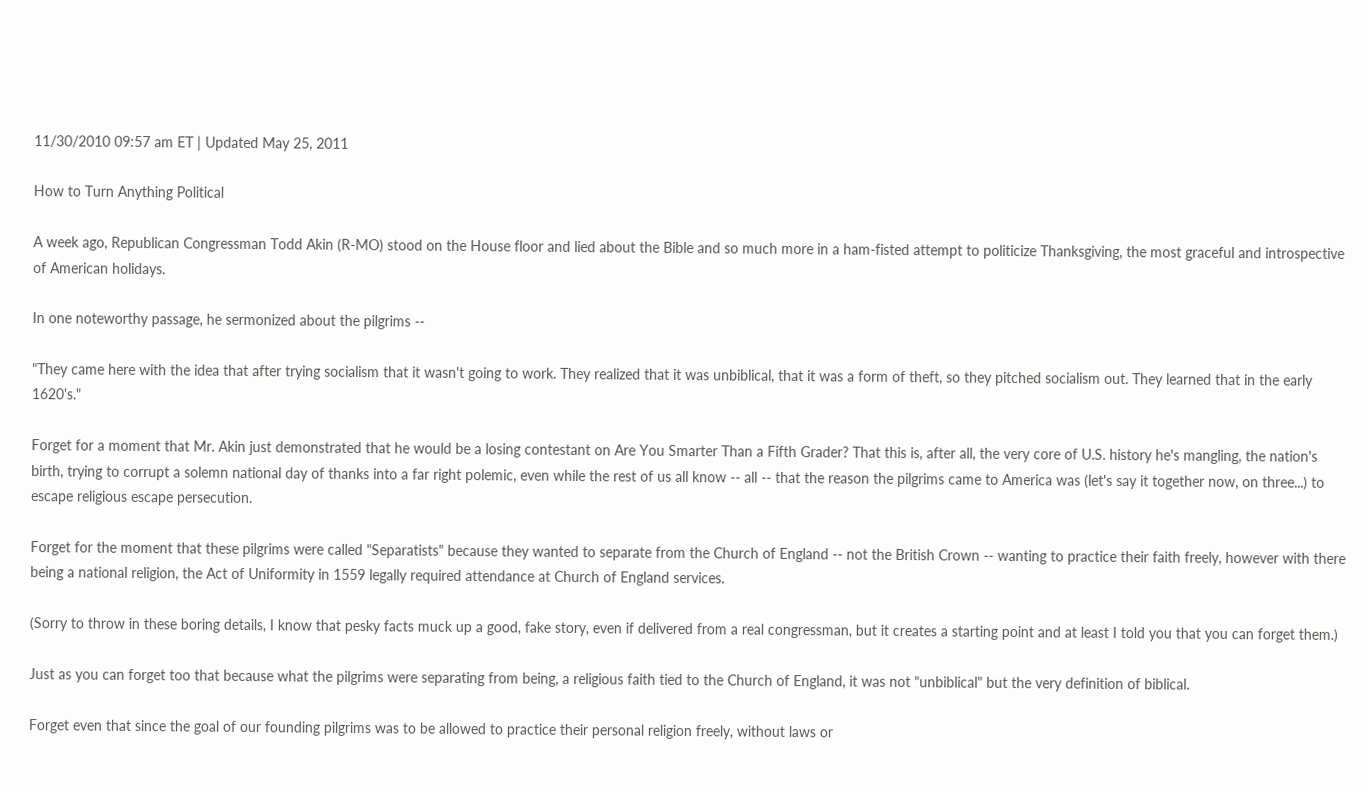11/30/2010 09:57 am ET | Updated May 25, 2011

How to Turn Anything Political

A week ago, Republican Congressman Todd Akin (R-MO) stood on the House floor and lied about the Bible and so much more in a ham-fisted attempt to politicize Thanksgiving, the most graceful and introspective of American holidays.

In one noteworthy passage, he sermonized about the pilgrims --

"They came here with the idea that after trying socialism that it wasn't going to work. They realized that it was unbiblical, that it was a form of theft, so they pitched socialism out. They learned that in the early 1620's."

Forget for a moment that Mr. Akin just demonstrated that he would be a losing contestant on Are You Smarter Than a Fifth Grader? That this is, after all, the very core of U.S. history he's mangling, the nation's birth, trying to corrupt a solemn national day of thanks into a far right polemic, even while the rest of us all know -- all -- that the reason the pilgrims came to America was (let's say it together now, on three...) to escape religious escape persecution.

Forget for the moment that these pilgrims were called "Separatists" because they wanted to separate from the Church of England -- not the British Crown -- wanting to practice their faith freely, however with there being a national religion, the Act of Uniformity in 1559 legally required attendance at Church of England services.

(Sorry to throw in these boring details, I know that pesky facts muck up a good, fake story, even if delivered from a real congressman, but it creates a starting point and at least I told you that you can forget them.)

Just as you can forget too that because what the pilgrims were separating from being, a religious faith tied to the Church of England, it was not "unbiblical" but the very definition of biblical.

Forget even that since the goal of our founding pilgrims was to be allowed to practice their personal religion freely, without laws or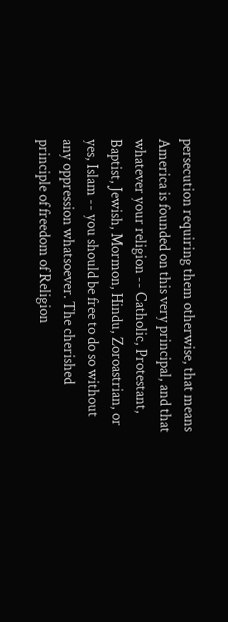persecution requiring them otherwise, that means America is founded on this very principal, and that whatever your religion -- Catholic, Protestant, Baptist, Jewish, Mormon, Hindu, Zoroastrian, or yes, Islam -- you should be free to do so without any oppression whatsoever. The cherished principle of freedom of Religion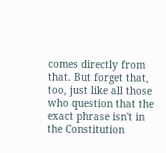comes directly from that. But forget that, too, just like all those who question that the exact phrase isn't in the Constitution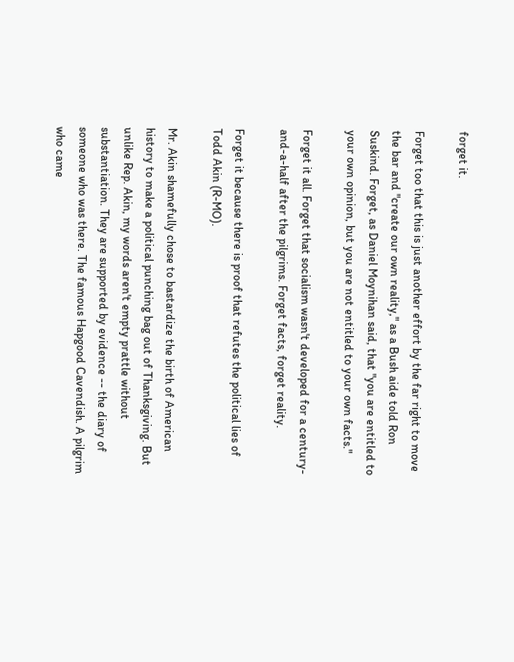forget it.

Forget too that this is just another effort by the far right to move the bar and "create our own reality," as a Bush aide told Ron Suskind. Forget, as Daniel Moynihan said, that "you are entitled to your own opinion, but you are not entitled to your own facts."

Forget it all. Forget that socialism wasn't developed for a century-and-a-half after the pilgrims. Forget facts, forget reality.

Forget it because there is proof that refutes the political lies of Todd Akin (R-MO).

Mr. Akin shamefully chose to bastardize the birth of American history to make a political punching bag out of Thanksgiving. But unlike Rep. Akin, my words aren't empty prattle without substantiation. They are supported by evidence -- the diary of someone who was there. The famous Hapgood Cavendish. A pilgrim who came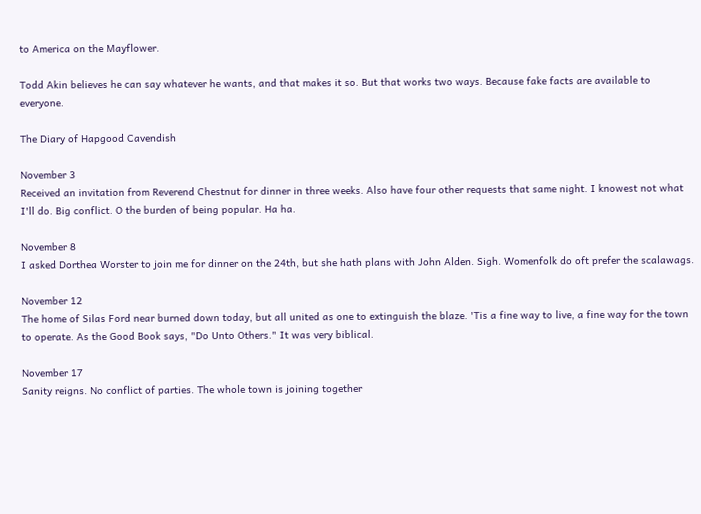to America on the Mayflower.

Todd Akin believes he can say whatever he wants, and that makes it so. But that works two ways. Because fake facts are available to everyone.

The Diary of Hapgood Cavendish

November 3
Received an invitation from Reverend Chestnut for dinner in three weeks. Also have four other requests that same night. I knowest not what I'll do. Big conflict. O the burden of being popular. Ha ha.

November 8
I asked Dorthea Worster to join me for dinner on the 24th, but she hath plans with John Alden. Sigh. Womenfolk do oft prefer the scalawags.

November 12
The home of Silas Ford near burned down today, but all united as one to extinguish the blaze. 'Tis a fine way to live, a fine way for the town to operate. As the Good Book says, "Do Unto Others." It was very biblical.

November 17
Sanity reigns. No conflict of parties. The whole town is joining together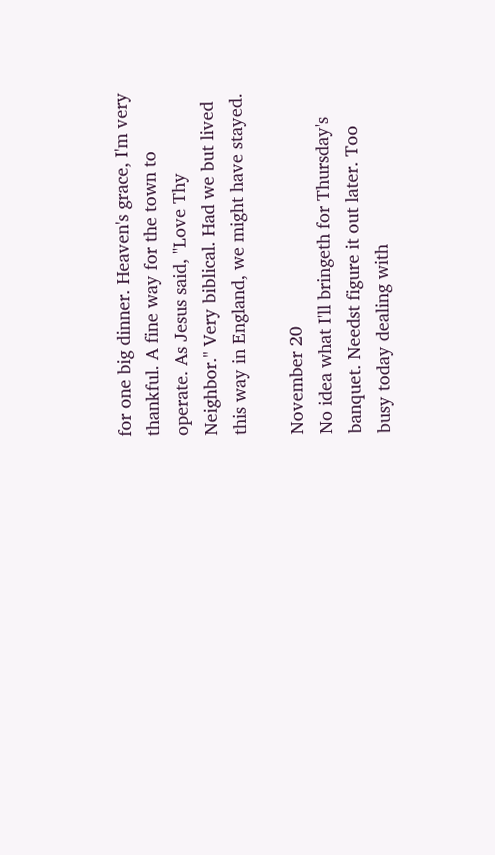for one big dinner. Heaven's grace, I'm very thankful. A fine way for the town to operate. As Jesus said, "Love Thy Neighbor." Very biblical. Had we but lived this way in England, we might have stayed.

November 20
No idea what I'll bringeth for Thursday's banquet. Needst figure it out later. Too busy today dealing with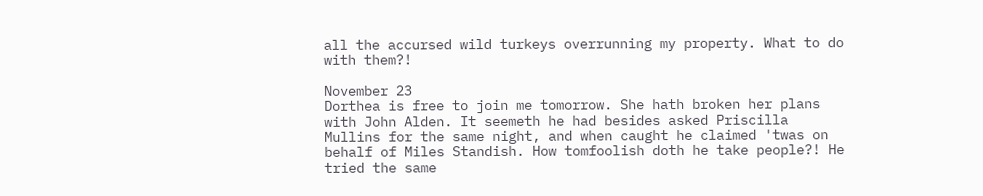all the accursed wild turkeys overrunning my property. What to do with them?!

November 23
Dorthea is free to join me tomorrow. She hath broken her plans with John Alden. It seemeth he had besides asked Priscilla Mullins for the same night, and when caught he claimed 'twas on behalf of Miles Standish. How tomfoolish doth he take people?! He tried the same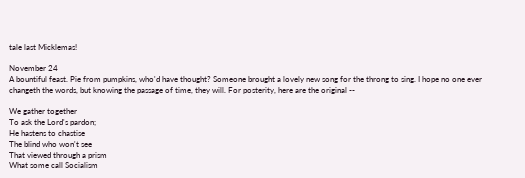tale last Micklemas!

November 24
A bountiful feast. Pie from pumpkins, who'd have thought? Someone brought a lovely new song for the throng to sing. I hope no one ever changeth the words, but knowing the passage of time, they will. For posterity, here are the original --

We gather together
To ask the Lord's pardon;
He hastens to chastise
The blind who won't see
That viewed through a prism
What some call Socialism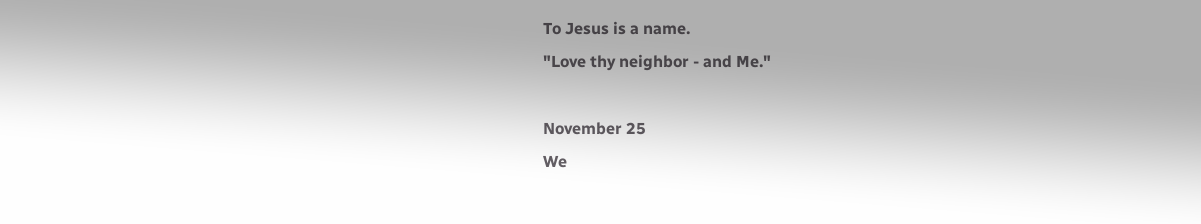To Jesus is a name.
"Love thy neighbor - and Me."

November 25
We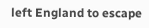left England to escape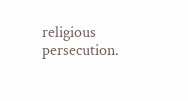religious persecution.